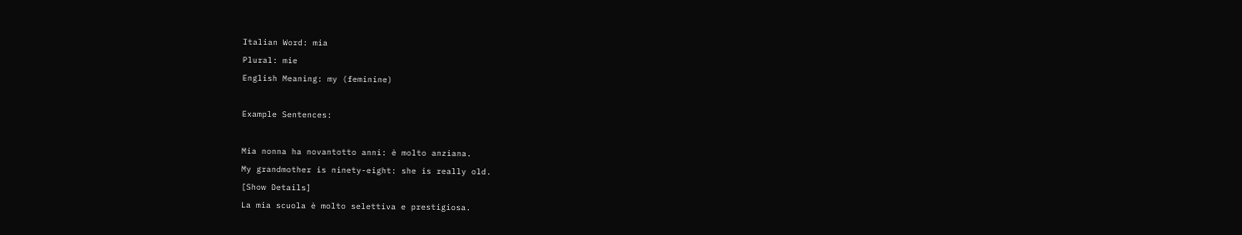Italian Word: mia
Plural: mie
English Meaning: my (feminine)

Example Sentences:

Mia nonna ha novantotto anni: è molto anziana.
My grandmother is ninety-eight: she is really old.
[Show Details]
La mia scuola è molto selettiva e prestigiosa.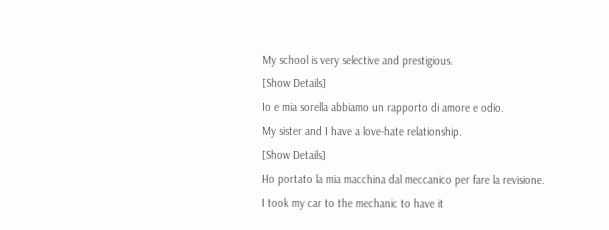My school is very selective and prestigious.
[Show Details]
Io e mia sorella abbiamo un rapporto di amore e odio.
My sister and I have a love-hate relationship.
[Show Details]
Ho portato la mia macchina dal meccanico per fare la revisione.
I took my car to the mechanic to have it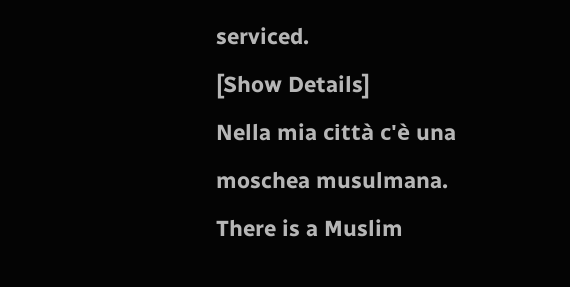serviced.
[Show Details]
Nella mia città c'è una moschea musulmana.
There is a Muslim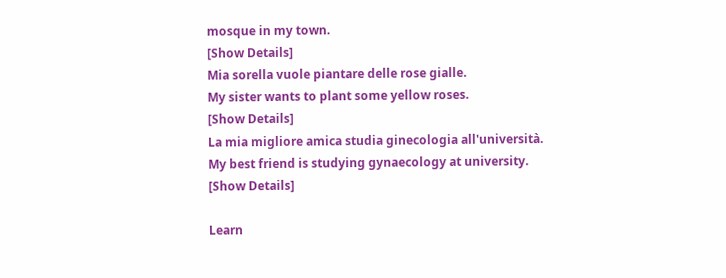mosque in my town.
[Show Details]
Mia sorella vuole piantare delle rose gialle.
My sister wants to plant some yellow roses.
[Show Details]
La mia migliore amica studia ginecologia all'università.
My best friend is studying gynaecology at university.
[Show Details]

Learn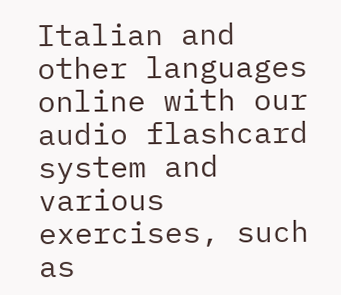Italian and other languages online with our audio flashcard system and various exercises, such as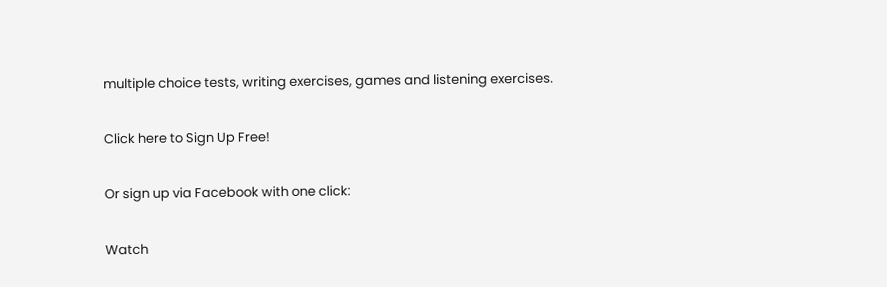multiple choice tests, writing exercises, games and listening exercises.

Click here to Sign Up Free!

Or sign up via Facebook with one click:

Watch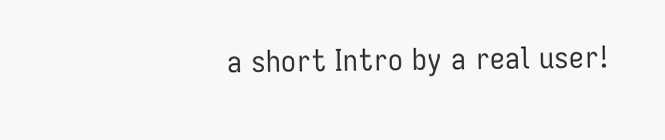a short Intro by a real user!